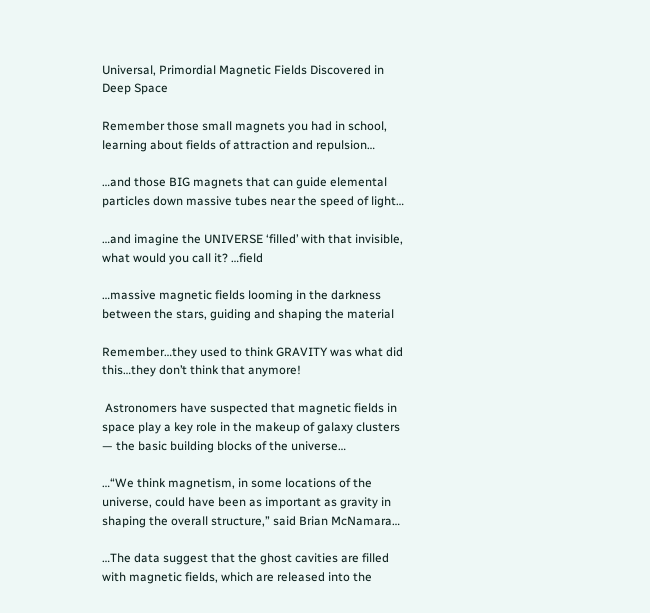Universal, Primordial Magnetic Fields Discovered in Deep Space

Remember those small magnets you had in school, learning about fields of attraction and repulsion…

…and those BIG magnets that can guide elemental particles down massive tubes near the speed of light…

…and imagine the UNIVERSE ‘filled’ with that invisible, what would you call it? …field

…massive magnetic fields looming in the darkness between the stars, guiding and shaping the material

Remember…they used to think GRAVITY was what did this…they don’t think that anymore!

 Astronomers have suspected that magnetic fields in space play a key role in the makeup of galaxy clusters — the basic building blocks of the universe…

…“We think magnetism, in some locations of the universe, could have been as important as gravity in shaping the overall structure,” said Brian McNamara…

…The data suggest that the ghost cavities are filled with magnetic fields, which are released into the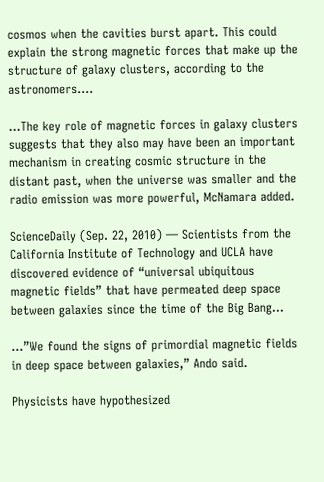cosmos when the cavities burst apart. This could explain the strong magnetic forces that make up the structure of galaxy clusters, according to the astronomers….

…The key role of magnetic forces in galaxy clusters suggests that they also may have been an important mechanism in creating cosmic structure in the distant past, when the universe was smaller and the radio emission was more powerful, McNamara added.

ScienceDaily (Sep. 22, 2010) — Scientists from the California Institute of Technology and UCLA have discovered evidence of “universal ubiquitous magnetic fields” that have permeated deep space between galaxies since the time of the Big Bang…

…”We found the signs of primordial magnetic fields in deep space between galaxies,” Ando said.

Physicists have hypothesized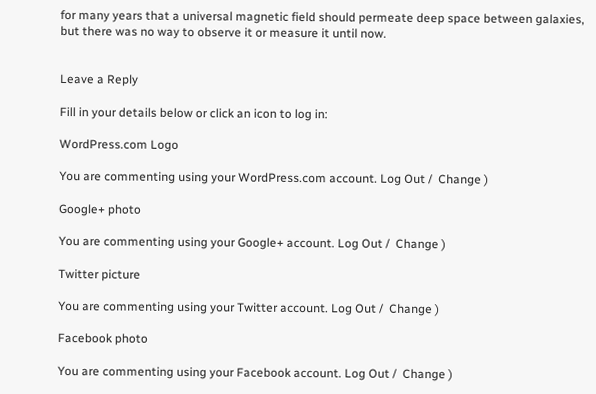for many years that a universal magnetic field should permeate deep space between galaxies, but there was no way to observe it or measure it until now.


Leave a Reply

Fill in your details below or click an icon to log in:

WordPress.com Logo

You are commenting using your WordPress.com account. Log Out /  Change )

Google+ photo

You are commenting using your Google+ account. Log Out /  Change )

Twitter picture

You are commenting using your Twitter account. Log Out /  Change )

Facebook photo

You are commenting using your Facebook account. Log Out /  Change )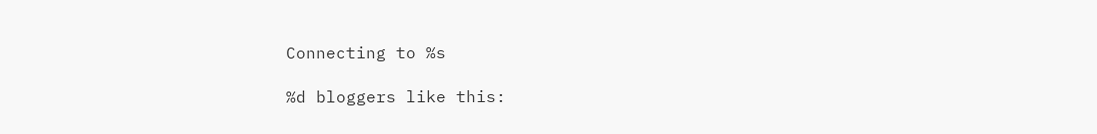Connecting to %s

%d bloggers like this: